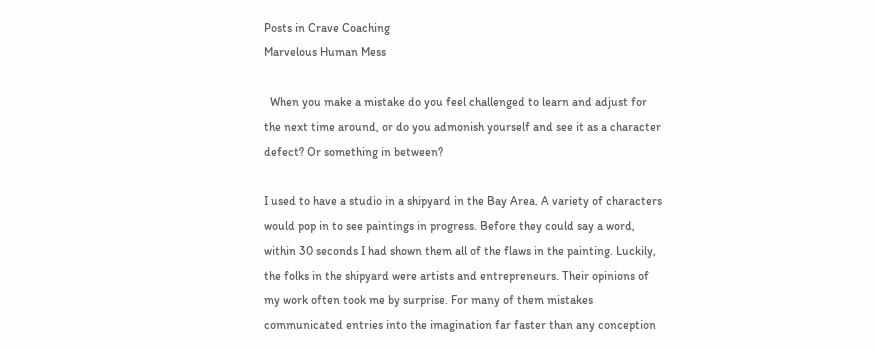Posts in Crave Coaching
Marvelous Human Mess

  When you make a mistake do you feel challenged to learn and adjust for the next time around, or do you admonish yourself and see it as a character defect? Or something in between?

I used to have a studio in a shipyard in the Bay Area. A variety of characters would pop in to see paintings in progress. Before they could say a word, within 30 seconds I had shown them all of the flaws in the painting. Luckily, the folks in the shipyard were artists and entrepreneurs. Their opinions of my work often took me by surprise. For many of them mistakes communicated entries into the imagination far faster than any conception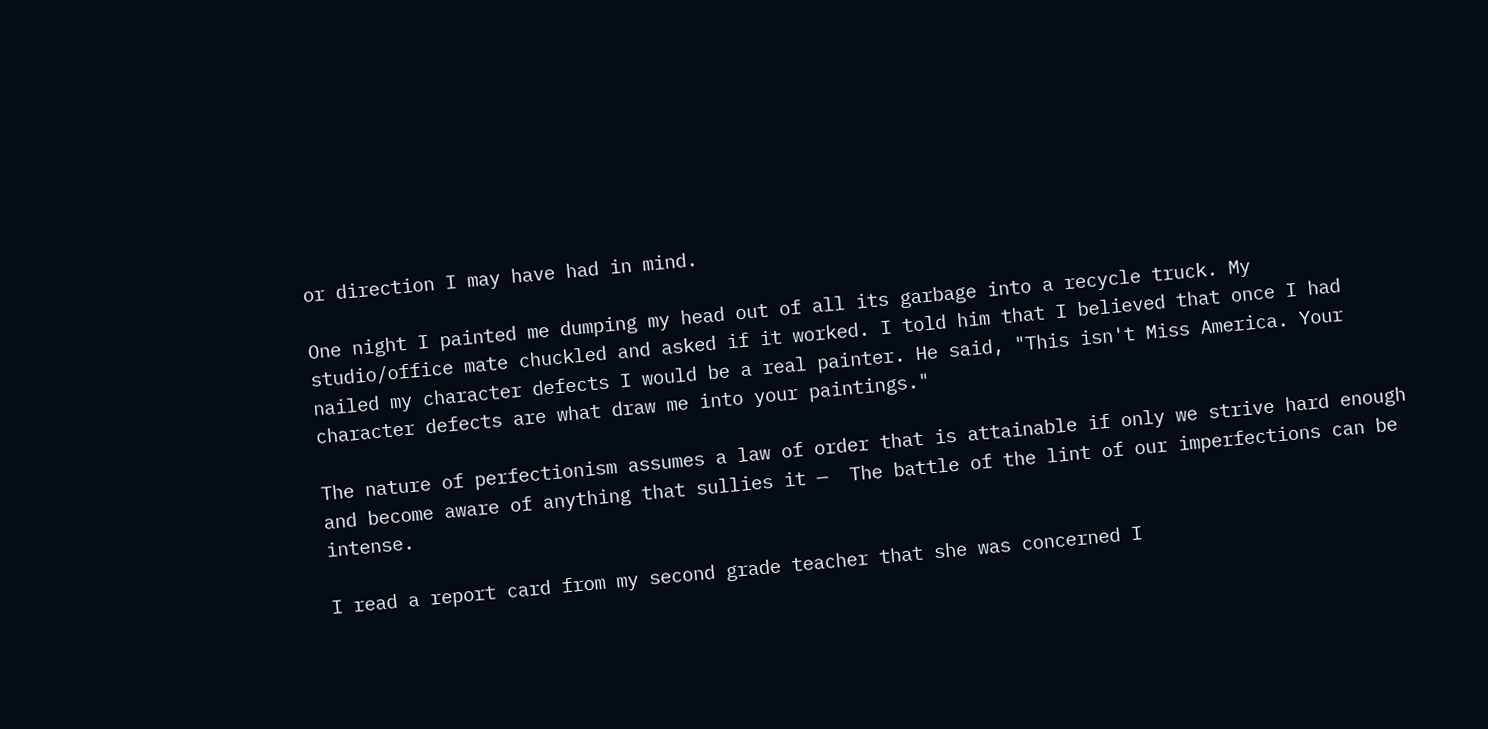or direction I may have had in mind.

One night I painted me dumping my head out of all its garbage into a recycle truck. My studio/office mate chuckled and asked if it worked. I told him that I believed that once I had nailed my character defects I would be a real painter. He said, "This isn't Miss America. Your character defects are what draw me into your paintings."

The nature of perfectionism assumes a law of order that is attainable if only we strive hard enough and become aware of anything that sullies it —  The battle of the lint of our imperfections can be intense.

I read a report card from my second grade teacher that she was concerned I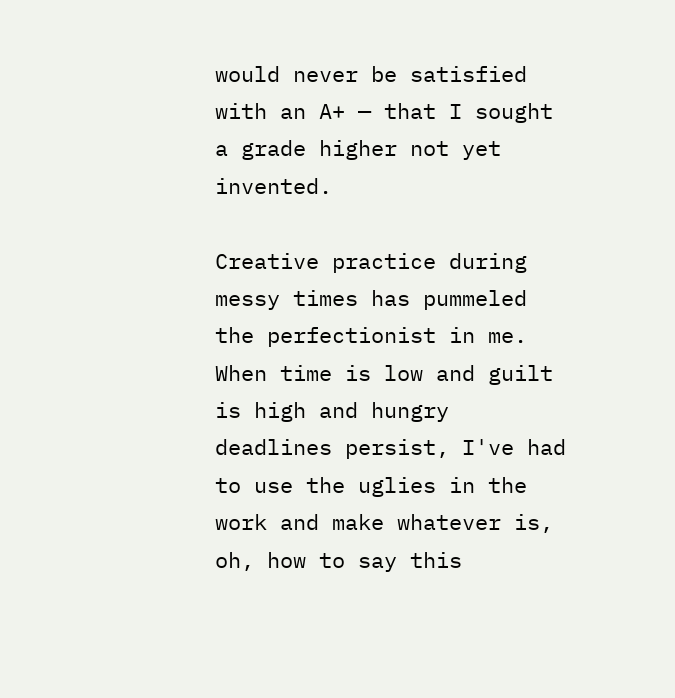would never be satisfied with an A+ — that I sought a grade higher not yet invented.

Creative practice during messy times has pummeled the perfectionist in me. When time is low and guilt is high and hungry deadlines persist, I've had to use the uglies in the work and make whatever is, oh, how to say this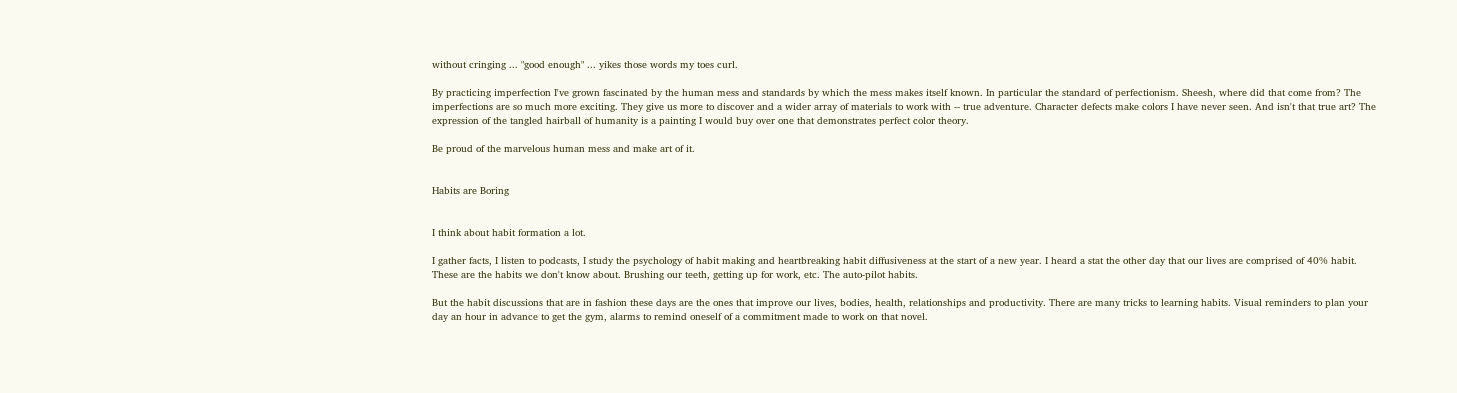without cringing ... "good enough" ... yikes those words my toes curl.

By practicing imperfection I've grown fascinated by the human mess and standards by which the mess makes itself known. In particular the standard of perfectionism. Sheesh, where did that come from? The imperfections are so much more exciting. They give us more to discover and a wider array of materials to work with -- true adventure. Character defects make colors I have never seen. And isn't that true art? The expression of the tangled hairball of humanity is a painting I would buy over one that demonstrates perfect color theory.

Be proud of the marvelous human mess and make art of it.


Habits are Boring


I think about habit formation a lot.

I gather facts, I listen to podcasts, I study the psychology of habit making and heartbreaking habit diffusiveness at the start of a new year. I heard a stat the other day that our lives are comprised of 40% habit. These are the habits we don't know about. Brushing our teeth, getting up for work, etc. The auto-pilot habits.

But the habit discussions that are in fashion these days are the ones that improve our lives, bodies, health, relationships and productivity. There are many tricks to learning habits. Visual reminders to plan your day an hour in advance to get the gym, alarms to remind oneself of a commitment made to work on that novel.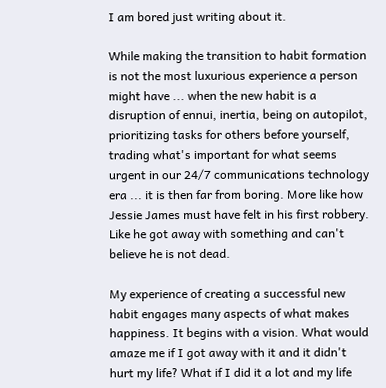I am bored just writing about it.

While making the transition to habit formation is not the most luxurious experience a person might have ... when the new habit is a disruption of ennui, inertia, being on autopilot, prioritizing tasks for others before yourself, trading what's important for what seems urgent in our 24/7 communications technology era ... it is then far from boring. More like how Jessie James must have felt in his first robbery. Like he got away with something and can't believe he is not dead.

My experience of creating a successful new habit engages many aspects of what makes happiness. It begins with a vision. What would amaze me if I got away with it and it didn't hurt my life? What if I did it a lot and my life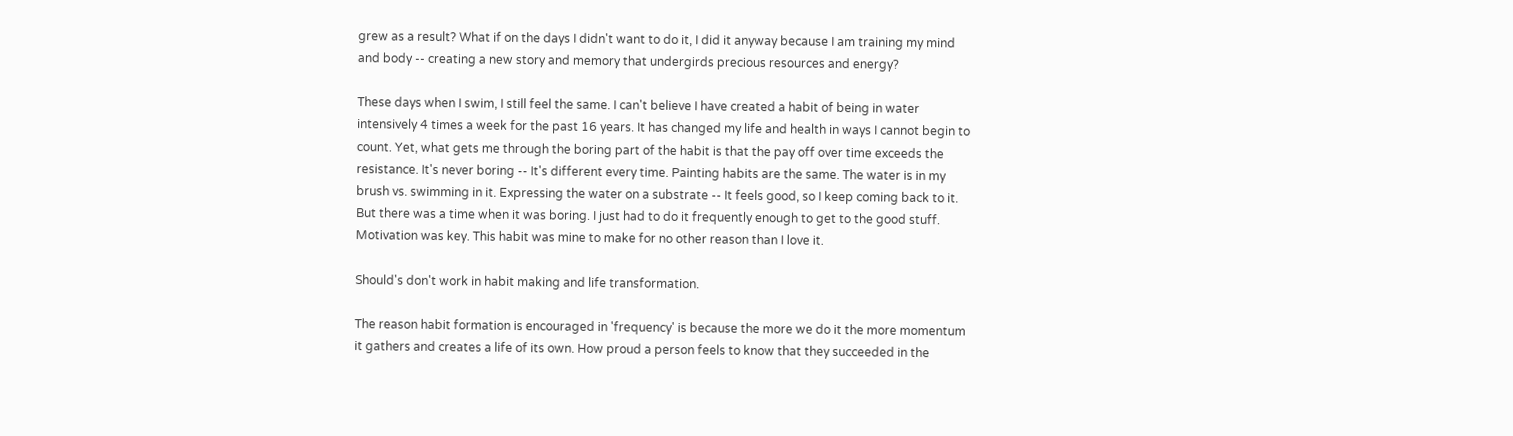grew as a result? What if on the days I didn't want to do it, I did it anyway because I am training my mind and body -- creating a new story and memory that undergirds precious resources and energy?

These days when I swim, I still feel the same. I can't believe I have created a habit of being in water intensively 4 times a week for the past 16 years. It has changed my life and health in ways I cannot begin to count. Yet, what gets me through the boring part of the habit is that the pay off over time exceeds the resistance. It's never boring -- It's different every time. Painting habits are the same. The water is in my brush vs. swimming in it. Expressing the water on a substrate -- It feels good, so I keep coming back to it. But there was a time when it was boring. I just had to do it frequently enough to get to the good stuff. Motivation was key. This habit was mine to make for no other reason than I love it.

Should's don't work in habit making and life transformation.

The reason habit formation is encouraged in 'frequency' is because the more we do it the more momentum it gathers and creates a life of its own. How proud a person feels to know that they succeeded in the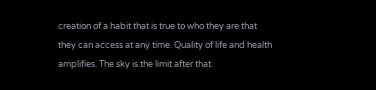creation of a habit that is true to who they are that they can access at any time. Quality of life and health amplifies. The sky is the limit after that.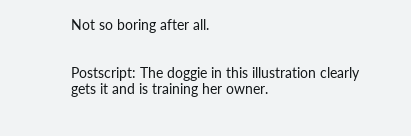Not so boring after all.


Postscript: The doggie in this illustration clearly gets it and is training her owner.